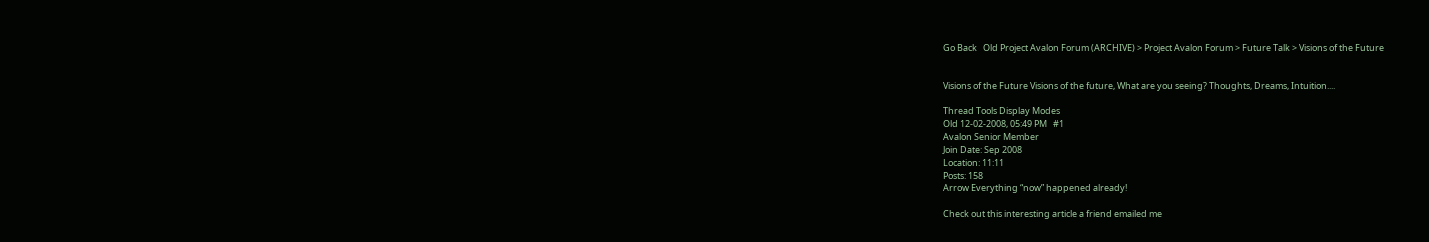Go Back   Old Project Avalon Forum (ARCHIVE) > Project Avalon Forum > Future Talk > Visions of the Future


Visions of the Future Visions of the future, What are you seeing? Thoughts, Dreams, Intuition....

Thread Tools Display Modes
Old 12-02-2008, 05:49 PM   #1
Avalon Senior Member
Join Date: Sep 2008
Location: 11:11
Posts: 158
Arrow Everything “now” happened already!

Check out this interesting article a friend emailed me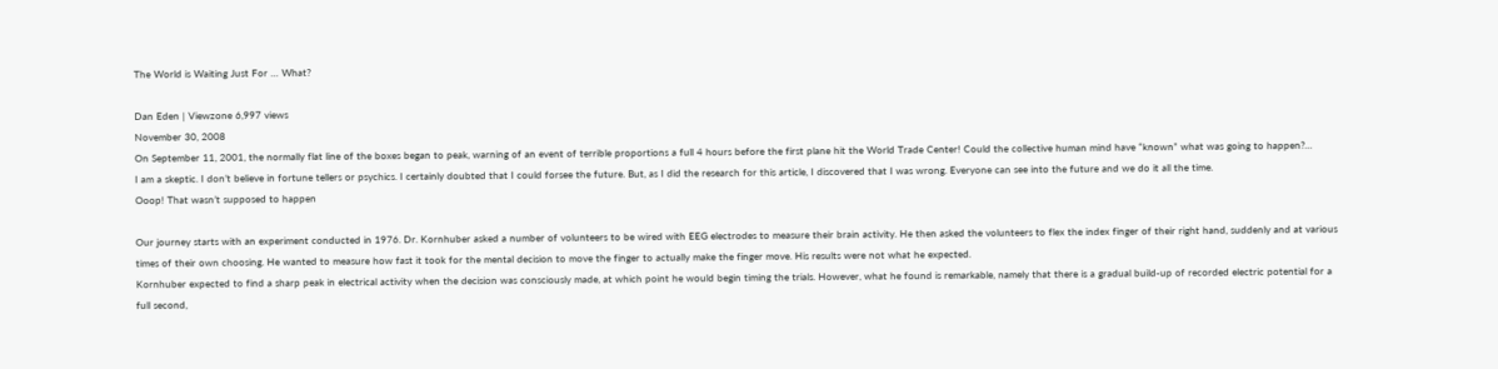The World is Waiting Just For … What?

Dan Eden | Viewzone 6,997 views
November 30, 2008
On September 11, 2001, the normally flat line of the boxes began to peak, warning of an event of terrible proportions a full 4 hours before the first plane hit the World Trade Center! Could the collective human mind have “known” what was going to happen?…
I am a skeptic. I don’t believe in fortune tellers or psychics. I certainly doubted that I could forsee the future. But, as I did the research for this article, I discovered that I was wrong. Everyone can see into the future and we do it all the time.
Ooop! That wasn’t supposed to happen

Our journey starts with an experiment conducted in 1976. Dr. Kornhuber asked a number of volunteers to be wired with EEG electrodes to measure their brain activity. He then asked the volunteers to flex the index finger of their right hand, suddenly and at various times of their own choosing. He wanted to measure how fast it took for the mental decision to move the finger to actually make the finger move. His results were not what he expected.
Kornhuber expected to find a sharp peak in electrical activity when the decision was consciously made, at which point he would begin timing the trials. However, what he found is remarkable, namely that there is a gradual build-up of recorded electric potential for a full second,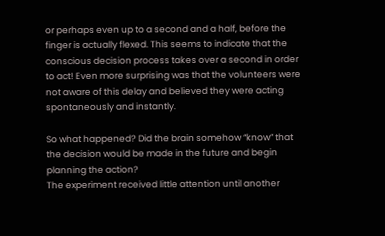or perhaps even up to a second and a half, before the finger is actually flexed. This seems to indicate that the conscious decision process takes over a second in order to act! Even more surprising was that the volunteers were not aware of this delay and believed they were acting spontaneously and instantly.

So what happened? Did the brain somehow “know” that the decision would be made in the future and begin planning the action?
The experiment received little attention until another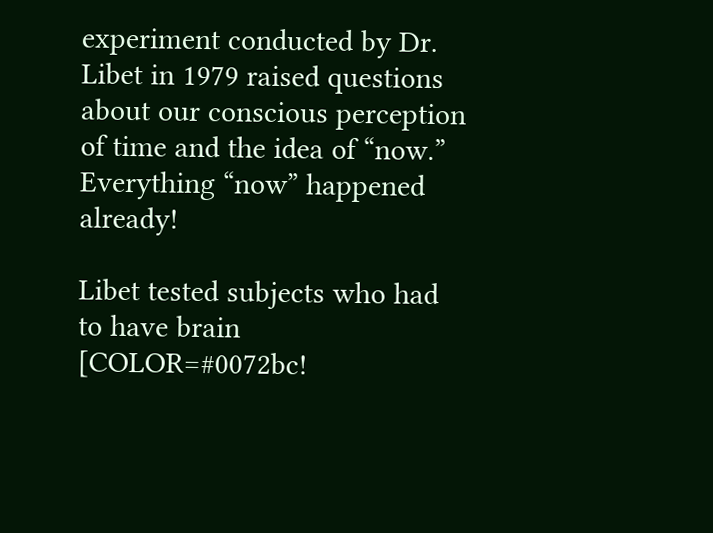experiment conducted by Dr. Libet in 1979 raised questions about our conscious perception of time and the idea of “now.”
Everything “now” happened already!

Libet tested subjects who had to have brain [COLOR=#0072bc!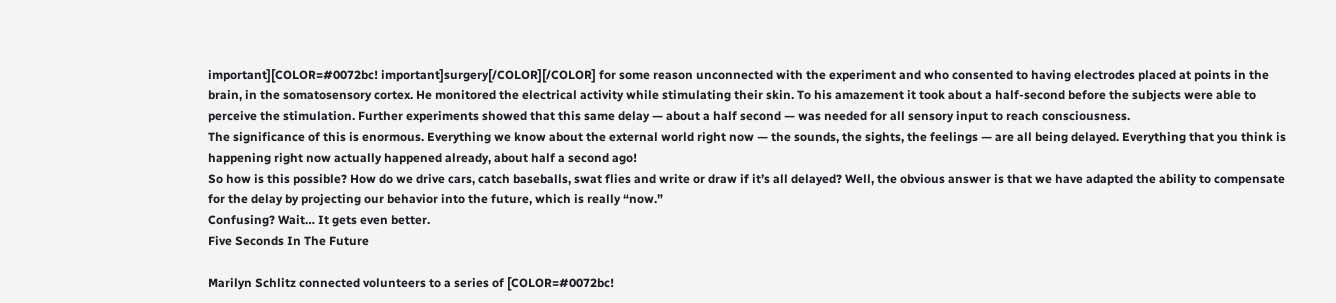important][COLOR=#0072bc! important]surgery[/COLOR][/COLOR] for some reason unconnected with the experiment and who consented to having electrodes placed at points in the brain, in the somatosensory cortex. He monitored the electrical activity while stimulating their skin. To his amazement it took about a half-second before the subjects were able to perceive the stimulation. Further experiments showed that this same delay — about a half second — was needed for all sensory input to reach consciousness.
The significance of this is enormous. Everything we know about the external world right now — the sounds, the sights, the feelings — are all being delayed. Everything that you think is happening right now actually happened already, about half a second ago!
So how is this possible? How do we drive cars, catch baseballs, swat flies and write or draw if it’s all delayed? Well, the obvious answer is that we have adapted the ability to compensate for the delay by projecting our behavior into the future, which is really “now.”
Confusing? Wait… It gets even better.
Five Seconds In The Future

Marilyn Schlitz connected volunteers to a series of [COLOR=#0072bc!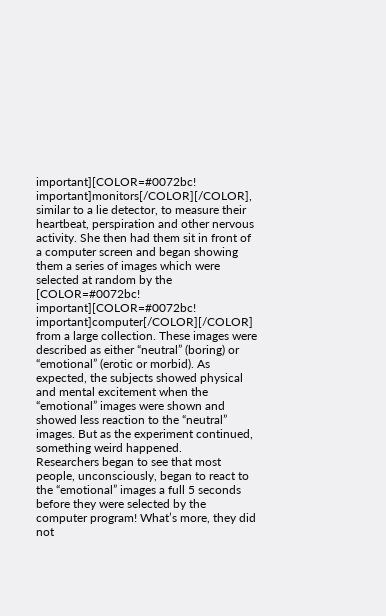important][COLOR=#0072bc! important]monitors[/COLOR][/COLOR], similar to a lie detector, to measure their heartbeat, perspiration and other nervous activity. She then had them sit in front of a computer screen and began showing them a series of images which were selected at random by the [COLOR=#0072bc! important][COLOR=#0072bc! important]computer[/COLOR][/COLOR] from a large collection. These images were described as either “neutral” (boring) or “emotional” (erotic or morbid). As expected, the subjects showed physical and mental excitement when the “emotional” images were shown and showed less reaction to the “neutral” images. But as the experiment continued, something weird happened.
Researchers began to see that most people, unconsciously, began to react to the “emotional” images a full 5 seconds before they were selected by the computer program! What’s more, they did not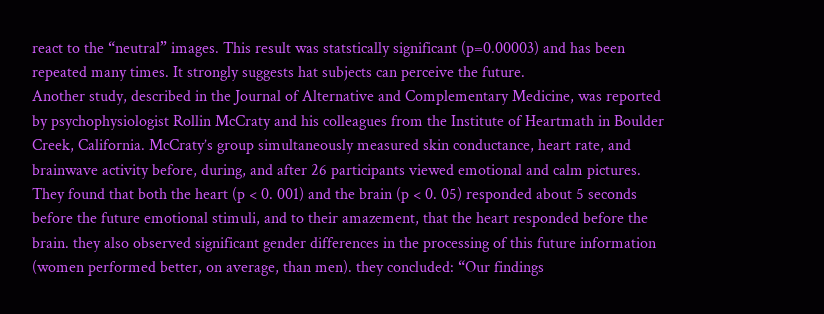react to the “neutral” images. This result was statstically significant (p=0.00003) and has been repeated many times. It strongly suggests hat subjects can perceive the future.
Another study, described in the Journal of Alternative and Complementary Medicine, was reported by psychophysiologist Rollin McCraty and his colleagues from the Institute of Heartmath in Boulder Creek, California. McCraty’s group simultaneously measured skin conductance, heart rate, and brainwave activity before, during, and after 26 participants viewed emotional and calm pictures. They found that both the heart (p < 0. 001) and the brain (p < 0. 05) responded about 5 seconds before the future emotional stimuli, and to their amazement, that the heart responded before the brain. they also observed significant gender differences in the processing of this future information (women performed better, on average, than men). they concluded: “Our findings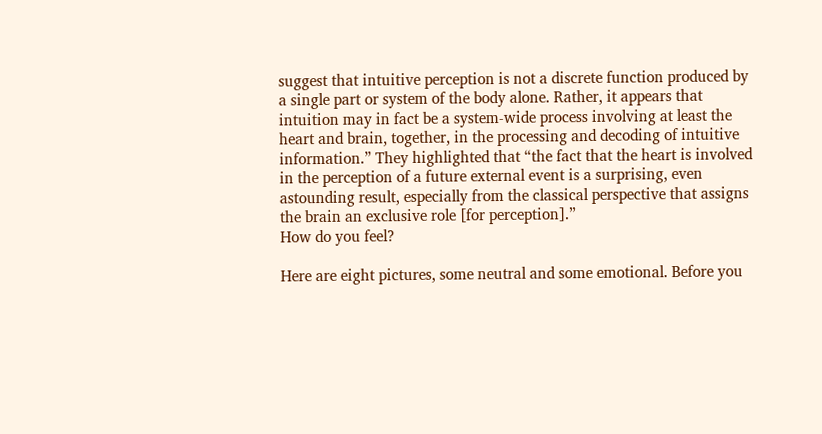suggest that intuitive perception is not a discrete function produced by a single part or system of the body alone. Rather, it appears that intuition may in fact be a system-wide process involving at least the heart and brain, together, in the processing and decoding of intuitive information.” They highlighted that “the fact that the heart is involved in the perception of a future external event is a surprising, even astounding result, especially from the classical perspective that assigns the brain an exclusive role [for perception].”
How do you feel?

Here are eight pictures, some neutral and some emotional. Before you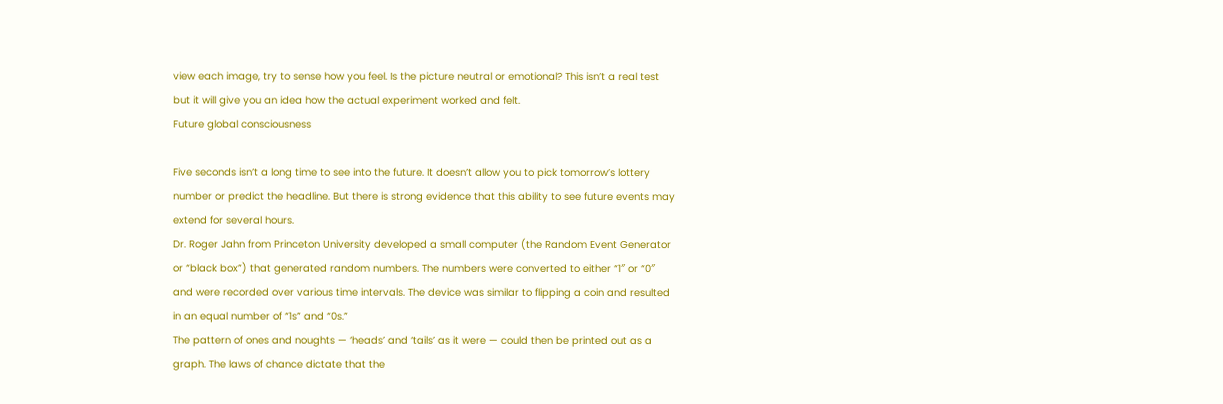view each image, try to sense how you feel. Is the picture neutral or emotional? This isn’t a real test but it will give you an idea how the actual experiment worked and felt.
Future global consciousness

Five seconds isn’t a long time to see into the future. It doesn’t allow you to pick tomorrow’s lottery number or predict the headline. But there is strong evidence that this ability to see future events may extend for several hours.
Dr. Roger Jahn from Princeton University developed a small computer (the Random Event Generator or “black box”) that generated random numbers. The numbers were converted to either “1″ or “0″ and were recorded over various time intervals. The device was similar to flipping a coin and resulted in an equal number of “1s” and “0s.”
The pattern of ones and noughts — ‘heads’ and ‘tails’ as it were — could then be printed out as a graph. The laws of chance dictate that the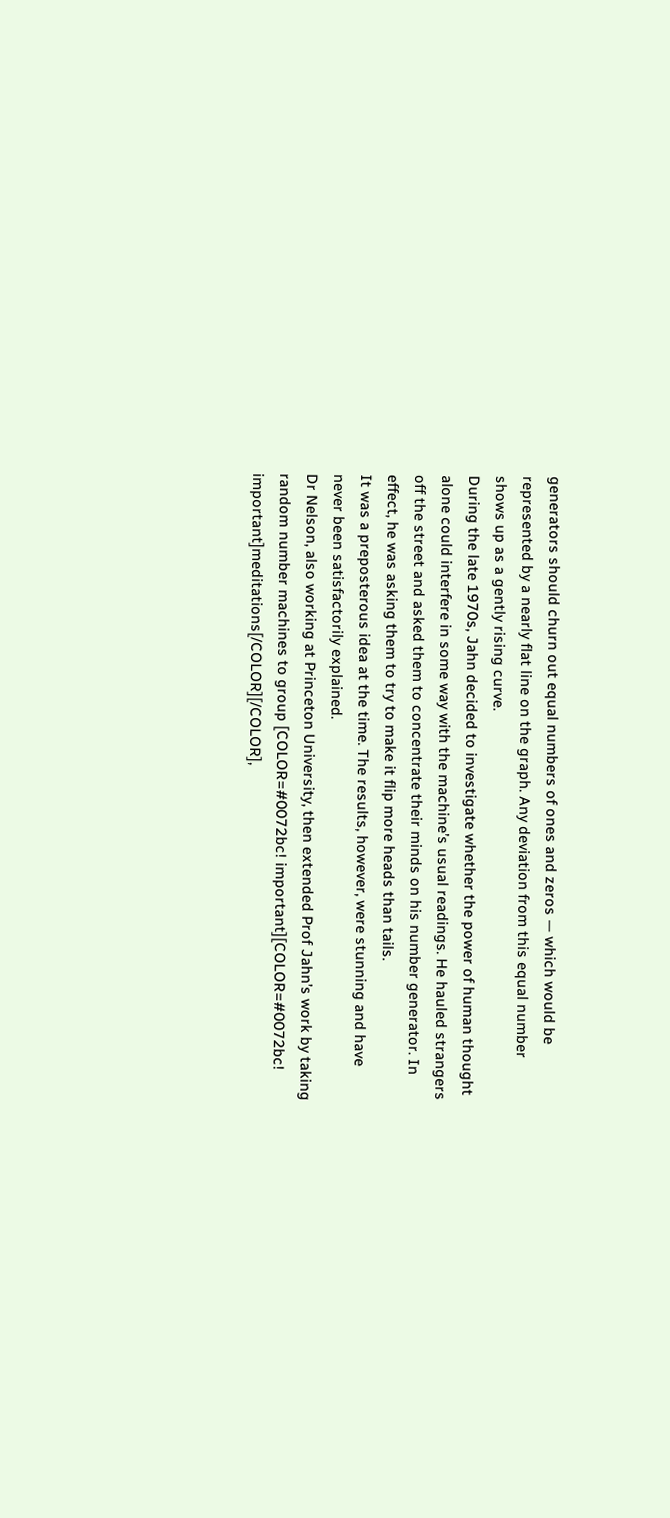generators should churn out equal numbers of ones and zeros — which would be represented by a nearly flat line on the graph. Any deviation from this equal number shows up as a gently rising curve.
During the late 1970s, Jahn decided to investigate whether the power of human thought alone could interfere in some way with the machine’s usual readings. He hauled strangers off the street and asked them to concentrate their minds on his number generator. In effect, he was asking them to try to make it flip more heads than tails.
It was a preposterous idea at the time. The results, however, were stunning and have never been satisfactorily explained.
Dr Nelson, also working at Princeton University, then extended Prof Jahn’s work by taking random number machines to group [COLOR=#0072bc! important][COLOR=#0072bc! important]meditations[/COLOR][/COLOR],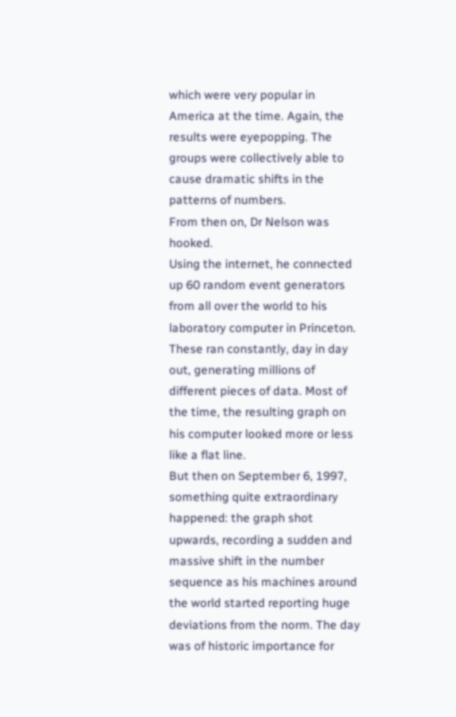which were very popular in America at the time. Again, the results were eyepopping. The groups were collectively able to cause dramatic shifts in the patterns of numbers.
From then on, Dr Nelson was hooked.
Using the internet, he connected up 60 random event generators from all over the world to his laboratory computer in Princeton. These ran constantly, day in day out, generating millions of different pieces of data. Most of the time, the resulting graph on his computer looked more or less like a flat line.
But then on September 6, 1997, something quite extraordinary happened: the graph shot upwards, recording a sudden and massive shift in the number sequence as his machines around the world started reporting huge deviations from the norm. The day was of historic importance for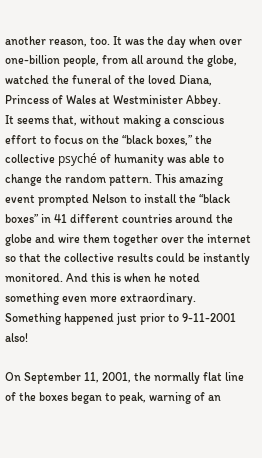another reason, too. It was the day when over one-billion people, from all around the globe, watched the funeral of the loved Diana, Princess of Wales at Westminister Abbey.
It seems that, without making a conscious effort to focus on the “black boxes,” the collective psyché of humanity was able to change the random pattern. This amazing event prompted Nelson to install the “black boxes” in 41 different countries around the globe and wire them together over the internet so that the collective results could be instantly monitored. And this is when he noted something even more extraordinary.
Something happened just prior to 9-11-2001 also!

On September 11, 2001, the normally flat line of the boxes began to peak, warning of an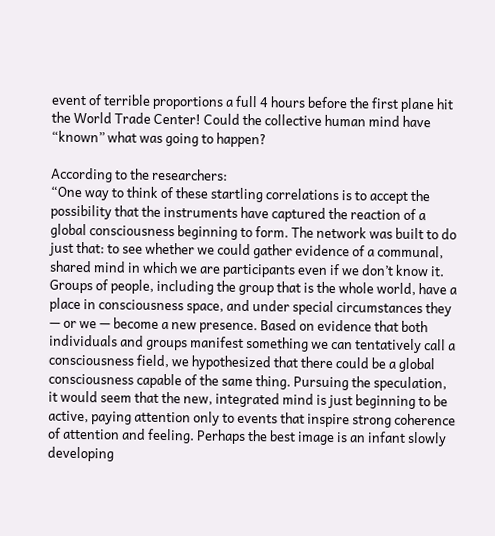event of terrible proportions a full 4 hours before the first plane hit the World Trade Center! Could the collective human mind have “known” what was going to happen?

According to the researchers:
“One way to think of these startling correlations is to accept the possibility that the instruments have captured the reaction of a global consciousness beginning to form. The network was built to do just that: to see whether we could gather evidence of a communal, shared mind in which we are participants even if we don’t know it.
Groups of people, including the group that is the whole world, have a place in consciousness space, and under special circumstances they — or we — become a new presence. Based on evidence that both individuals and groups manifest something we can tentatively call a consciousness field, we hypothesized that there could be a global consciousness capable of the same thing. Pursuing the speculation, it would seem that the new, integrated mind is just beginning to be active, paying attention only to events that inspire strong coherence of attention and feeling. Perhaps the best image is an infant slowly developing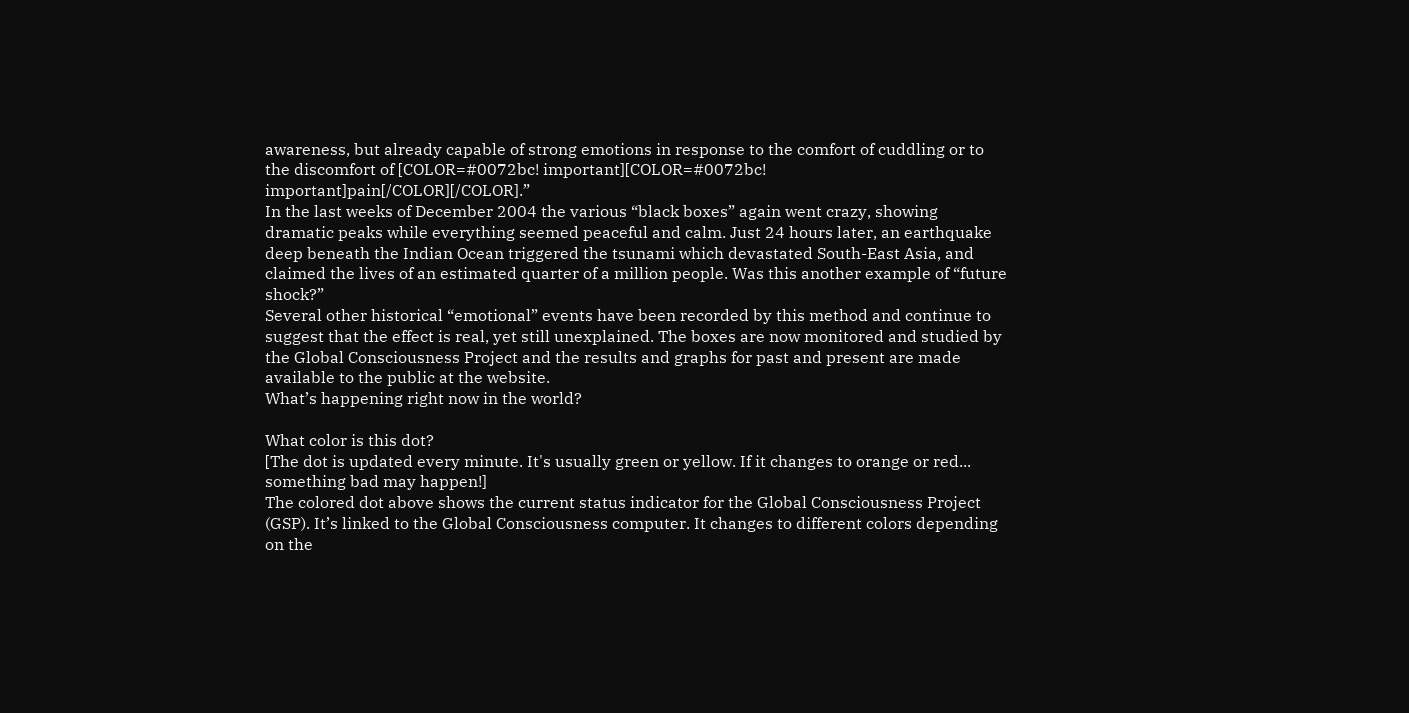awareness, but already capable of strong emotions in response to the comfort of cuddling or to the discomfort of [COLOR=#0072bc! important][COLOR=#0072bc! important]pain[/COLOR][/COLOR].”
In the last weeks of December 2004 the various “black boxes” again went crazy, showing dramatic peaks while everything seemed peaceful and calm. Just 24 hours later, an earthquake deep beneath the Indian Ocean triggered the tsunami which devastated South-East Asia, and claimed the lives of an estimated quarter of a million people. Was this another example of “future shock?”
Several other historical “emotional” events have been recorded by this method and continue to suggest that the effect is real, yet still unexplained. The boxes are now monitored and studied by the Global Consciousness Project and the results and graphs for past and present are made available to the public at the website.
What’s happening right now in the world?

What color is this dot?
[The dot is updated every minute. It's usually green or yellow. If it changes to orange or red... something bad may happen!]
The colored dot above shows the current status indicator for the Global Consciousness Project (GSP). It’s linked to the Global Consciousness computer. It changes to different colors depending on the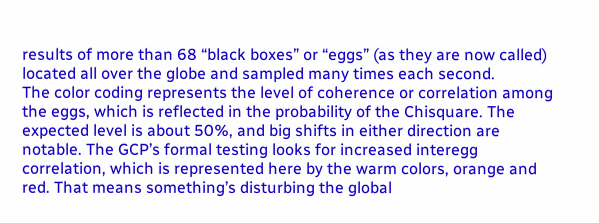results of more than 68 “black boxes” or “eggs” (as they are now called) located all over the globe and sampled many times each second.
The color coding represents the level of coherence or correlation among the eggs, which is reflected in the probability of the Chisquare. The expected level is about 50%, and big shifts in either direction are notable. The GCP’s formal testing looks for increased interegg correlation, which is represented here by the warm colors, orange and red. That means something’s disturbing the global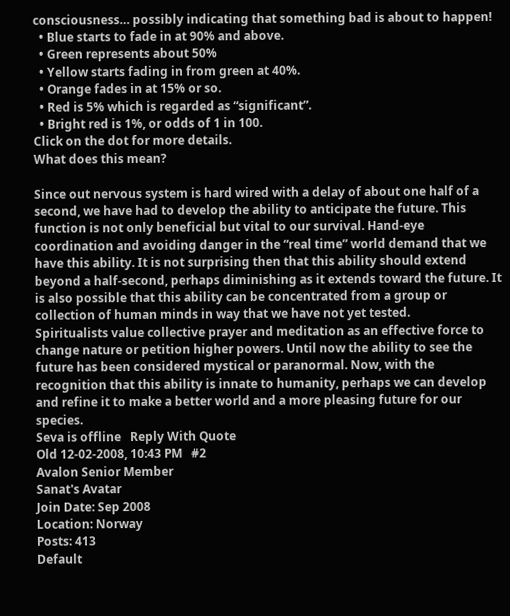consciousness… possibly indicating that something bad is about to happen!
  • Blue starts to fade in at 90% and above.
  • Green represents about 50%
  • Yellow starts fading in from green at 40%.
  • Orange fades in at 15% or so.
  • Red is 5% which is regarded as “significant”.
  • Bright red is 1%, or odds of 1 in 100.
Click on the dot for more details.
What does this mean?

Since out nervous system is hard wired with a delay of about one half of a second, we have had to develop the ability to anticipate the future. This function is not only beneficial but vital to our survival. Hand-eye coordination and avoiding danger in the “real time” world demand that we have this ability. It is not surprising then that this ability should extend beyond a half-second, perhaps diminishing as it extends toward the future. It is also possible that this ability can be concentrated from a group or collection of human minds in way that we have not yet tested.
Spiritualists value collective prayer and meditation as an effective force to change nature or petition higher powers. Until now the ability to see the future has been considered mystical or paranormal. Now, with the recognition that this ability is innate to humanity, perhaps we can develop and refine it to make a better world and a more pleasing future for our species.
Seva is offline   Reply With Quote
Old 12-02-2008, 10:43 PM   #2
Avalon Senior Member
Sanat's Avatar
Join Date: Sep 2008
Location: Norway
Posts: 413
Default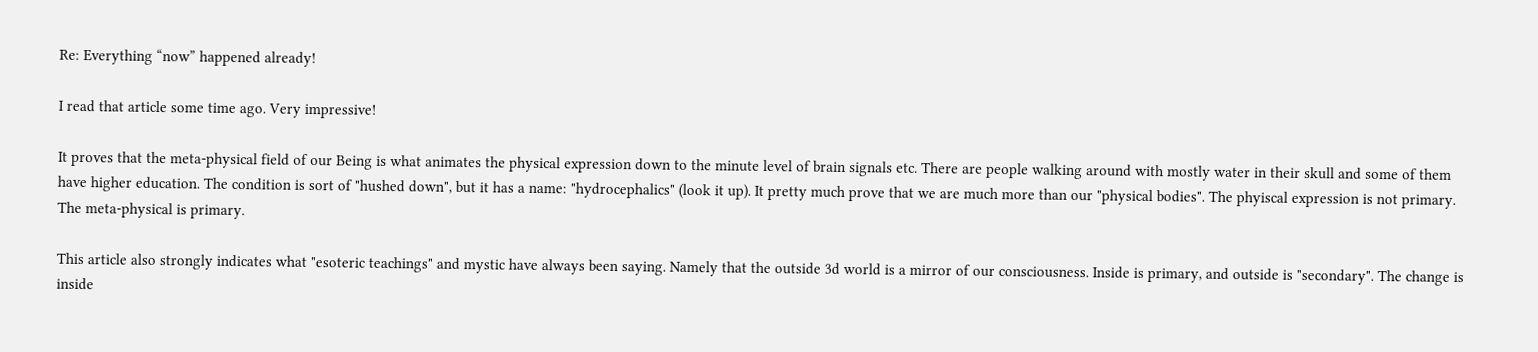Re: Everything “now” happened already!

I read that article some time ago. Very impressive!

It proves that the meta-physical field of our Being is what animates the physical expression down to the minute level of brain signals etc. There are people walking around with mostly water in their skull and some of them have higher education. The condition is sort of "hushed down", but it has a name: "hydrocephalics" (look it up). It pretty much prove that we are much more than our "physical bodies". The phyiscal expression is not primary. The meta-physical is primary.

This article also strongly indicates what "esoteric teachings" and mystic have always been saying. Namely that the outside 3d world is a mirror of our consciousness. Inside is primary, and outside is "secondary". The change is inside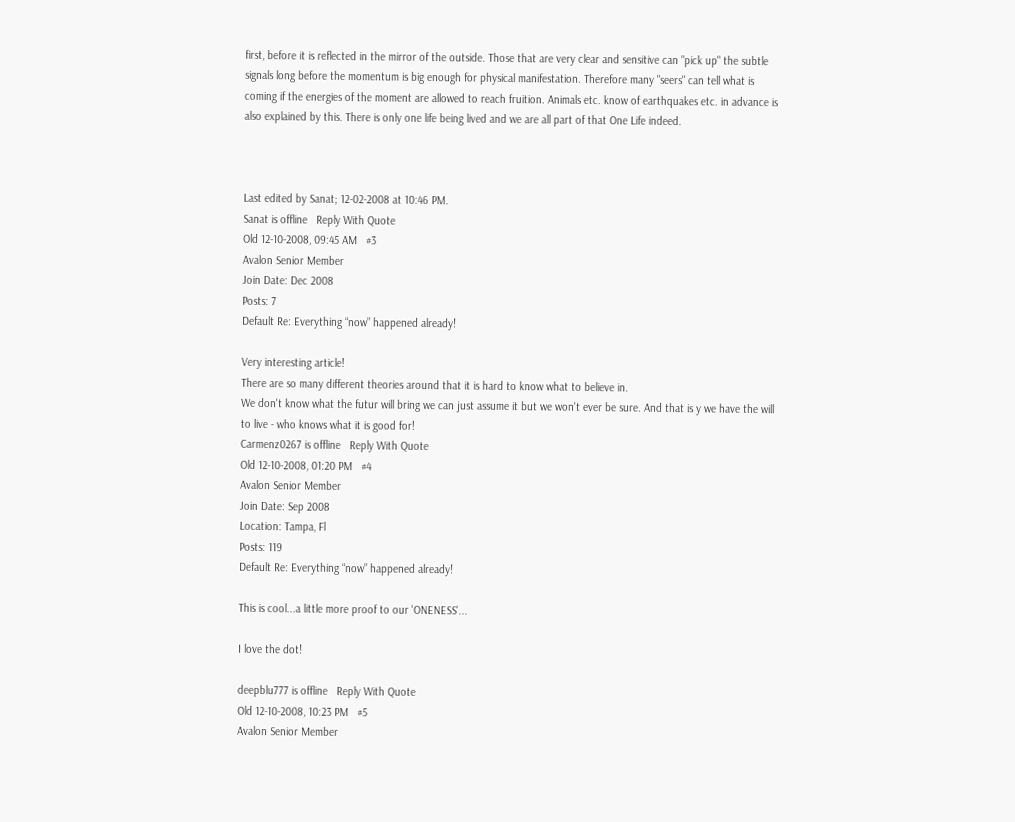first, before it is reflected in the mirror of the outside. Those that are very clear and sensitive can "pick up" the subtle signals long before the momentum is big enough for physical manifestation. Therefore many "seers" can tell what is coming if the energies of the moment are allowed to reach fruition. Animals etc. know of earthquakes etc. in advance is also explained by this. There is only one life being lived and we are all part of that One Life indeed.



Last edited by Sanat; 12-02-2008 at 10:46 PM.
Sanat is offline   Reply With Quote
Old 12-10-2008, 09:45 AM   #3
Avalon Senior Member
Join Date: Dec 2008
Posts: 7
Default Re: Everything “now” happened already!

Very interesting article!
There are so many different theories around that it is hard to know what to believe in.
We don't know what the futur will bring we can just assume it but we won't ever be sure. And that is y we have the will to live - who knows what it is good for!
Carmenz0267 is offline   Reply With Quote
Old 12-10-2008, 01:20 PM   #4
Avalon Senior Member
Join Date: Sep 2008
Location: Tampa, Fl
Posts: 119
Default Re: Everything “now” happened already!

This is cool...a little more proof to our 'ONENESS'...

I love the dot!

deepblu777 is offline   Reply With Quote
Old 12-10-2008, 10:23 PM   #5
Avalon Senior Member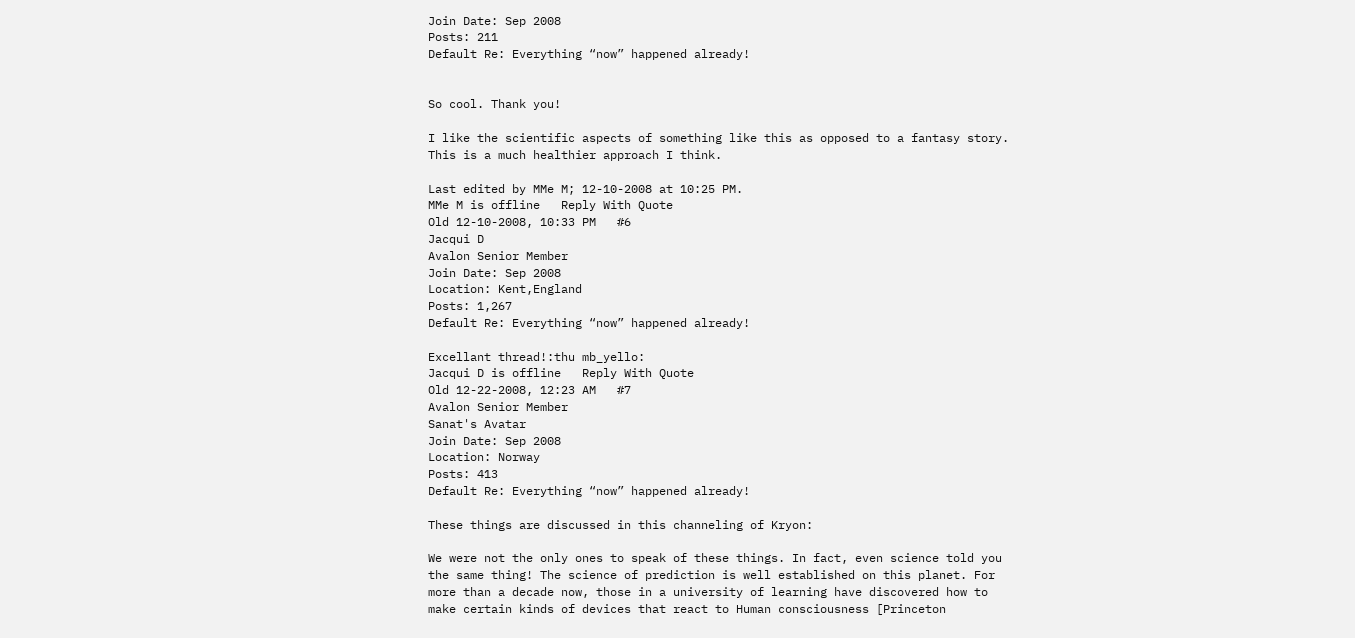Join Date: Sep 2008
Posts: 211
Default Re: Everything “now” happened already!


So cool. Thank you!

I like the scientific aspects of something like this as opposed to a fantasy story. This is a much healthier approach I think.

Last edited by MMe M; 12-10-2008 at 10:25 PM.
MMe M is offline   Reply With Quote
Old 12-10-2008, 10:33 PM   #6
Jacqui D
Avalon Senior Member
Join Date: Sep 2008
Location: Kent,England
Posts: 1,267
Default Re: Everything “now” happened already!

Excellant thread!:thu mb_yello:
Jacqui D is offline   Reply With Quote
Old 12-22-2008, 12:23 AM   #7
Avalon Senior Member
Sanat's Avatar
Join Date: Sep 2008
Location: Norway
Posts: 413
Default Re: Everything “now” happened already!

These things are discussed in this channeling of Kryon:

We were not the only ones to speak of these things. In fact, even science told you the same thing! The science of prediction is well established on this planet. For more than a decade now, those in a university of learning have discovered how to make certain kinds of devices that react to Human consciousness [Princeton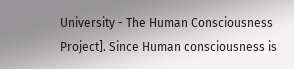University - The Human Consciousness Project]. Since Human consciousness is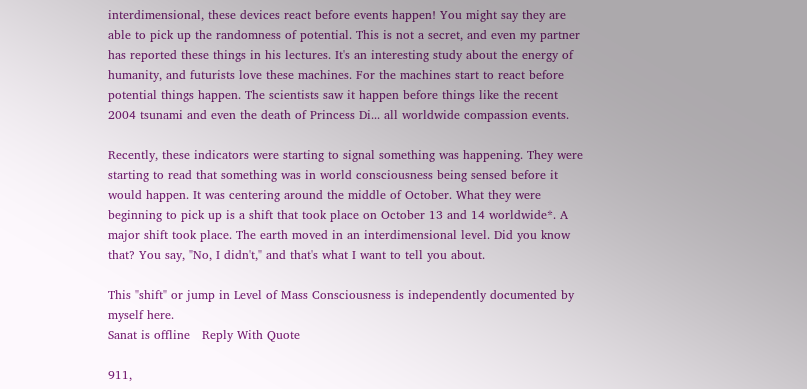interdimensional, these devices react before events happen! You might say they are able to pick up the randomness of potential. This is not a secret, and even my partner has reported these things in his lectures. It's an interesting study about the energy of humanity, and futurists love these machines. For the machines start to react before potential things happen. The scientists saw it happen before things like the recent 2004 tsunami and even the death of Princess Di... all worldwide compassion events.

Recently, these indicators were starting to signal something was happening. They were starting to read that something was in world consciousness being sensed before it would happen. It was centering around the middle of October. What they were beginning to pick up is a shift that took place on October 13 and 14 worldwide*. A major shift took place. The earth moved in an interdimensional level. Did you know that? You say, "No, I didn't," and that's what I want to tell you about.

This "shift" or jump in Level of Mass Consciousness is independently documented by myself here.
Sanat is offline   Reply With Quote

911,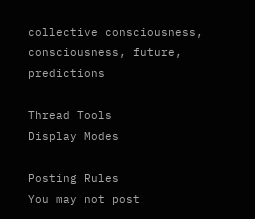collective consciousness, consciousness, future, predictions

Thread Tools
Display Modes

Posting Rules
You may not post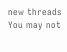new threads
You may not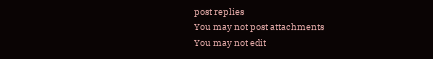post replies
You may not post attachments
You may not edit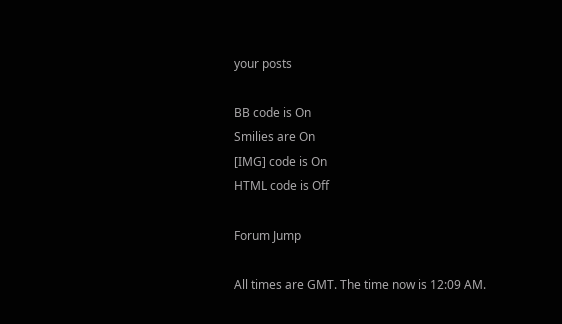your posts

BB code is On
Smilies are On
[IMG] code is On
HTML code is Off

Forum Jump

All times are GMT. The time now is 12:09 AM.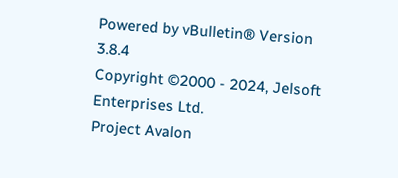Powered by vBulletin® Version 3.8.4
Copyright ©2000 - 2024, Jelsoft Enterprises Ltd.
Project Avalon